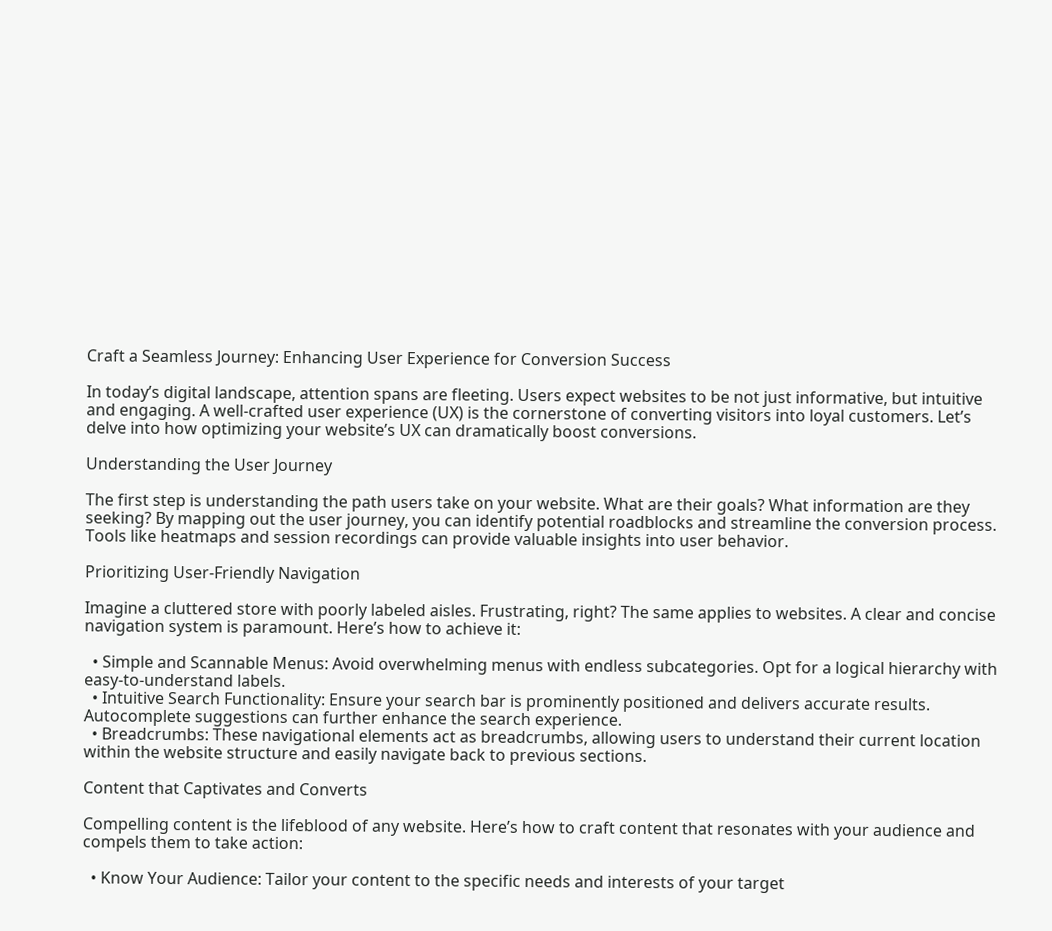Craft a Seamless Journey: Enhancing User Experience for Conversion Success

In today’s digital landscape, attention spans are fleeting. Users expect websites to be not just informative, but intuitive and engaging. A well-crafted user experience (UX) is the cornerstone of converting visitors into loyal customers. Let’s delve into how optimizing your website’s UX can dramatically boost conversions.

Understanding the User Journey

The first step is understanding the path users take on your website. What are their goals? What information are they seeking? By mapping out the user journey, you can identify potential roadblocks and streamline the conversion process. Tools like heatmaps and session recordings can provide valuable insights into user behavior.

Prioritizing User-Friendly Navigation

Imagine a cluttered store with poorly labeled aisles. Frustrating, right? The same applies to websites. A clear and concise navigation system is paramount. Here’s how to achieve it:

  • Simple and Scannable Menus: Avoid overwhelming menus with endless subcategories. Opt for a logical hierarchy with easy-to-understand labels.
  • Intuitive Search Functionality: Ensure your search bar is prominently positioned and delivers accurate results. Autocomplete suggestions can further enhance the search experience.
  • Breadcrumbs: These navigational elements act as breadcrumbs, allowing users to understand their current location within the website structure and easily navigate back to previous sections.

Content that Captivates and Converts

Compelling content is the lifeblood of any website. Here’s how to craft content that resonates with your audience and compels them to take action:

  • Know Your Audience: Tailor your content to the specific needs and interests of your target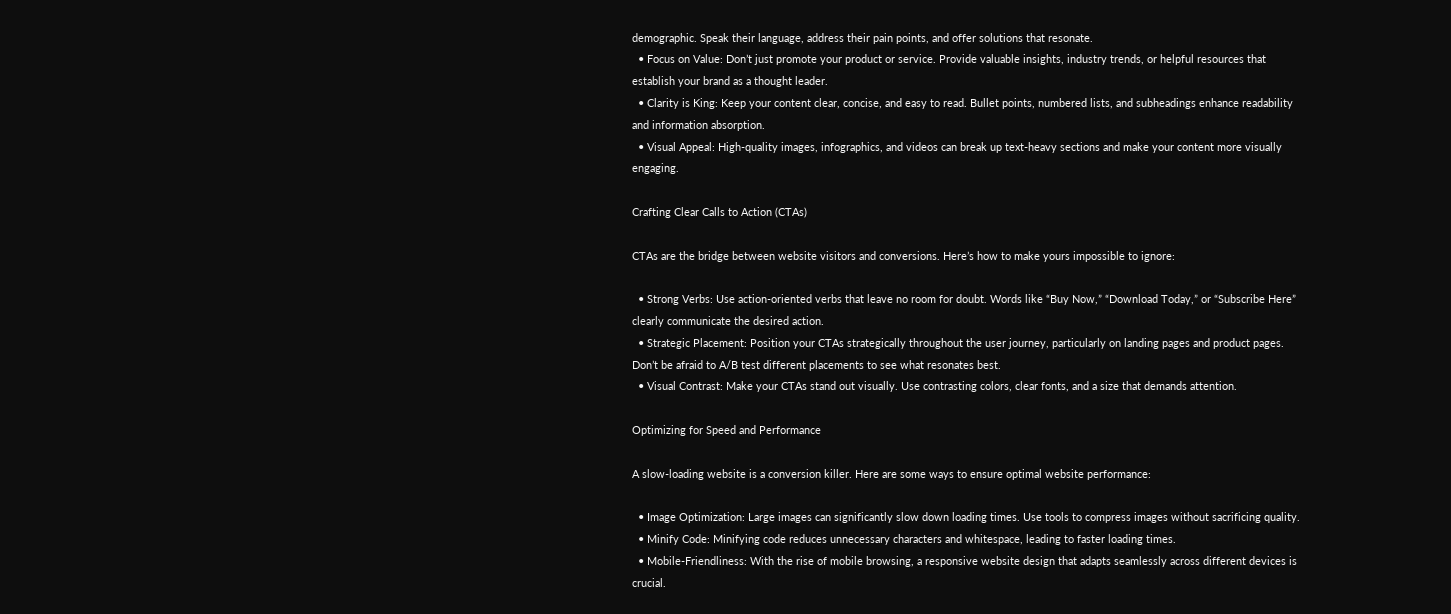demographic. Speak their language, address their pain points, and offer solutions that resonate.
  • Focus on Value: Don’t just promote your product or service. Provide valuable insights, industry trends, or helpful resources that establish your brand as a thought leader.
  • Clarity is King: Keep your content clear, concise, and easy to read. Bullet points, numbered lists, and subheadings enhance readability and information absorption.
  • Visual Appeal: High-quality images, infographics, and videos can break up text-heavy sections and make your content more visually engaging.

Crafting Clear Calls to Action (CTAs)

CTAs are the bridge between website visitors and conversions. Here’s how to make yours impossible to ignore:

  • Strong Verbs: Use action-oriented verbs that leave no room for doubt. Words like “Buy Now,” “Download Today,” or “Subscribe Here” clearly communicate the desired action.
  • Strategic Placement: Position your CTAs strategically throughout the user journey, particularly on landing pages and product pages. Don’t be afraid to A/B test different placements to see what resonates best.
  • Visual Contrast: Make your CTAs stand out visually. Use contrasting colors, clear fonts, and a size that demands attention.

Optimizing for Speed and Performance

A slow-loading website is a conversion killer. Here are some ways to ensure optimal website performance:

  • Image Optimization: Large images can significantly slow down loading times. Use tools to compress images without sacrificing quality.
  • Minify Code: Minifying code reduces unnecessary characters and whitespace, leading to faster loading times.
  • Mobile-Friendliness: With the rise of mobile browsing, a responsive website design that adapts seamlessly across different devices is crucial.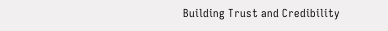Building Trust and Credibility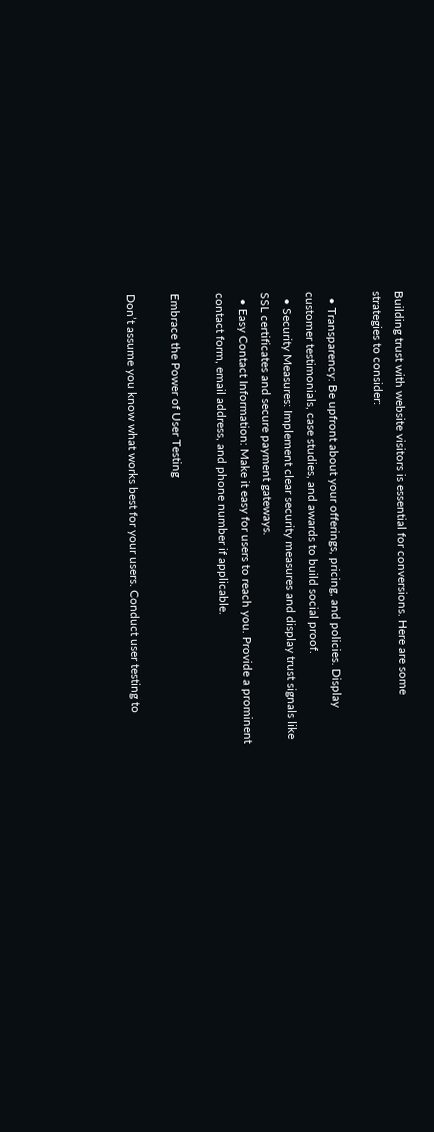Building trust with website visitors is essential for conversions. Here are some strategies to consider:

  • Transparency: Be upfront about your offerings, pricing, and policies. Display customer testimonials, case studies, and awards to build social proof.
  • Security Measures: Implement clear security measures and display trust signals like SSL certificates and secure payment gateways.
  • Easy Contact Information: Make it easy for users to reach you. Provide a prominent contact form, email address, and phone number if applicable.

Embrace the Power of User Testing

Don’t assume you know what works best for your users. Conduct user testing to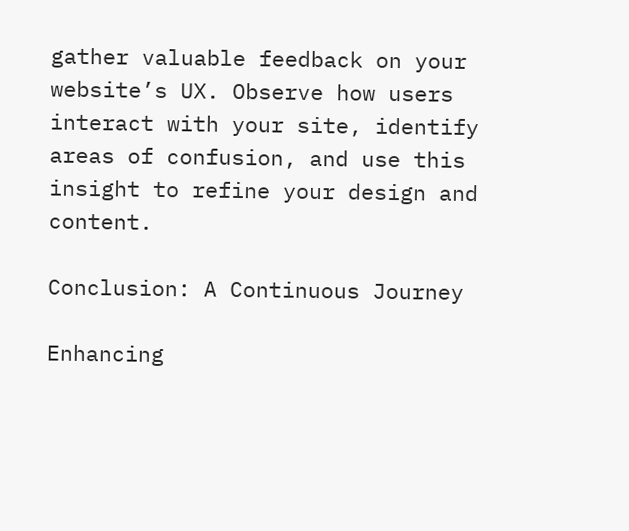gather valuable feedback on your website’s UX. Observe how users interact with your site, identify areas of confusion, and use this insight to refine your design and content.

Conclusion: A Continuous Journey

Enhancing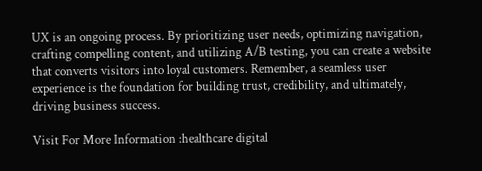UX is an ongoing process. By prioritizing user needs, optimizing navigation, crafting compelling content, and utilizing A/B testing, you can create a website that converts visitors into loyal customers. Remember, a seamless user experience is the foundation for building trust, credibility, and ultimately, driving business success.

Visit For More Information :healthcare digital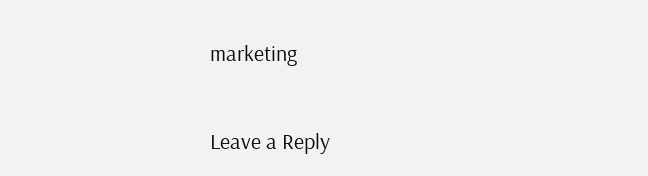marketing

Leave a Reply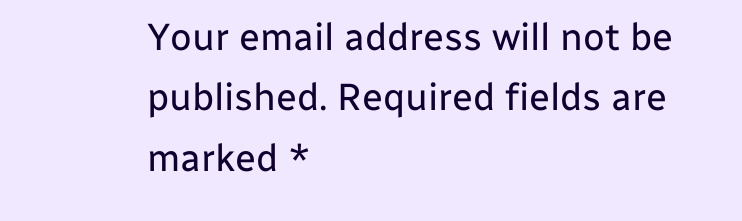Your email address will not be published. Required fields are marked *